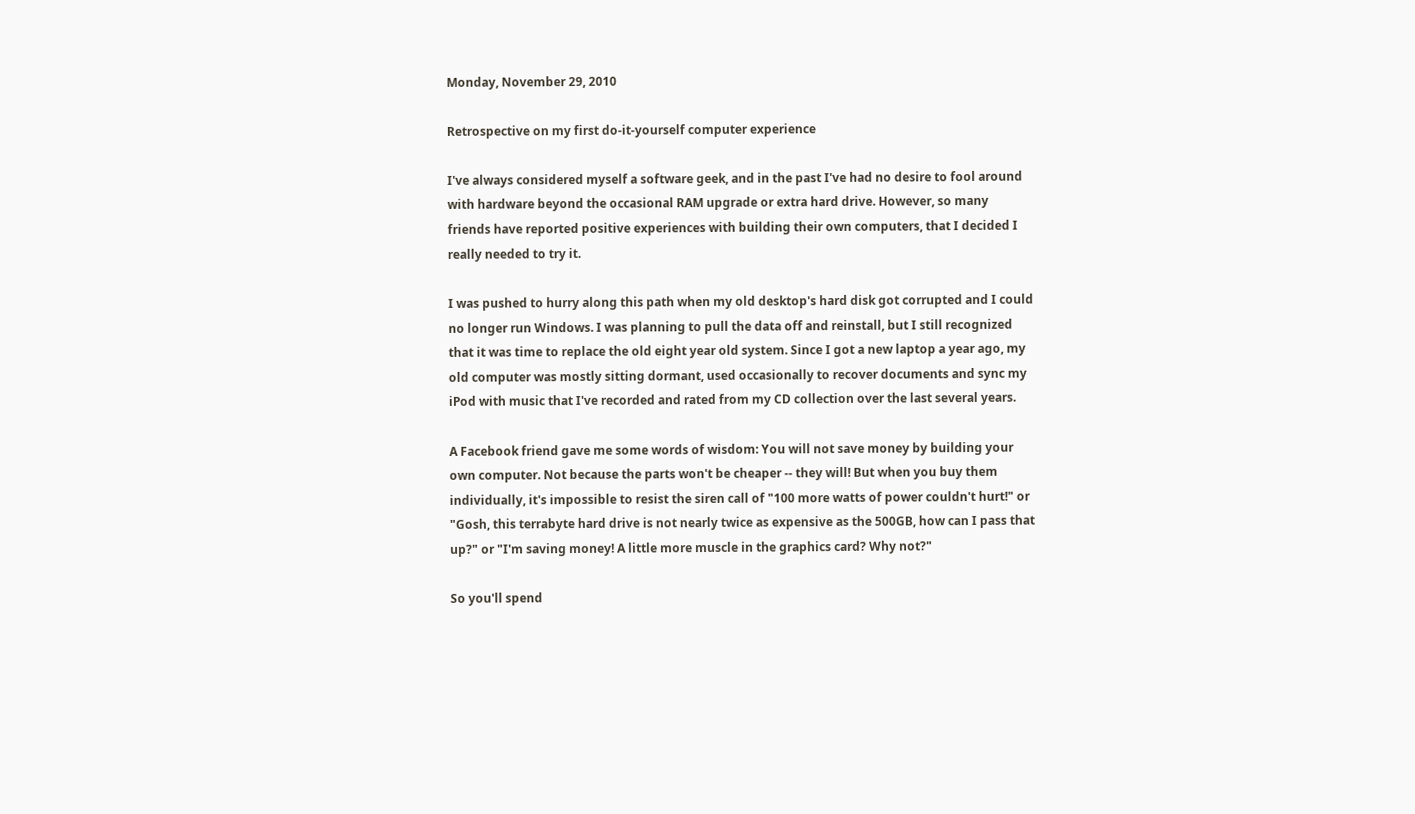Monday, November 29, 2010

Retrospective on my first do-it-yourself computer experience

I've always considered myself a software geek, and in the past I've had no desire to fool around with hardware beyond the occasional RAM upgrade or extra hard drive. However, so many friends have reported positive experiences with building their own computers, that I decided I really needed to try it.

I was pushed to hurry along this path when my old desktop's hard disk got corrupted and I could no longer run Windows. I was planning to pull the data off and reinstall, but I still recognized that it was time to replace the old eight year old system. Since I got a new laptop a year ago, my old computer was mostly sitting dormant, used occasionally to recover documents and sync my iPod with music that I've recorded and rated from my CD collection over the last several years.

A Facebook friend gave me some words of wisdom: You will not save money by building your own computer. Not because the parts won't be cheaper -- they will! But when you buy them individually, it's impossible to resist the siren call of "100 more watts of power couldn't hurt!" or "Gosh, this terrabyte hard drive is not nearly twice as expensive as the 500GB, how can I pass that up?" or "I'm saving money! A little more muscle in the graphics card? Why not?"

So you'll spend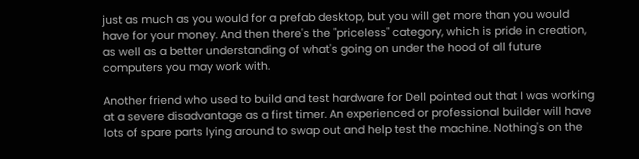just as much as you would for a prefab desktop, but you will get more than you would have for your money. And then there's the "priceless" category, which is pride in creation, as well as a better understanding of what's going on under the hood of all future computers you may work with.

Another friend who used to build and test hardware for Dell pointed out that I was working at a severe disadvantage as a first timer. An experienced or professional builder will have lots of spare parts lying around to swap out and help test the machine. Nothing's on the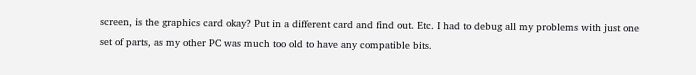screen, is the graphics card okay? Put in a different card and find out. Etc. I had to debug all my problems with just one set of parts, as my other PC was much too old to have any compatible bits.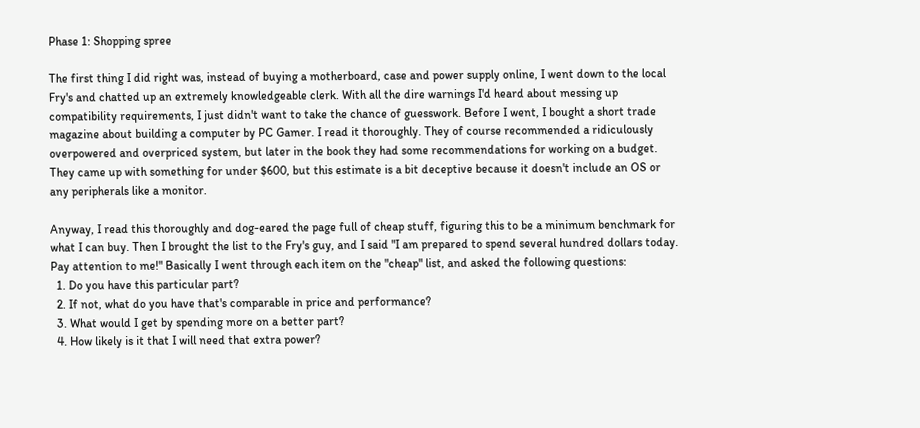Phase 1: Shopping spree

The first thing I did right was, instead of buying a motherboard, case and power supply online, I went down to the local Fry's and chatted up an extremely knowledgeable clerk. With all the dire warnings I'd heard about messing up compatibility requirements, I just didn't want to take the chance of guesswork. Before I went, I bought a short trade magazine about building a computer by PC Gamer. I read it thoroughly. They of course recommended a ridiculously overpowered and overpriced system, but later in the book they had some recommendations for working on a budget. They came up with something for under $600, but this estimate is a bit deceptive because it doesn't include an OS or any peripherals like a monitor.

Anyway, I read this thoroughly and dog-eared the page full of cheap stuff, figuring this to be a minimum benchmark for what I can buy. Then I brought the list to the Fry's guy, and I said "I am prepared to spend several hundred dollars today. Pay attention to me!" Basically I went through each item on the "cheap" list, and asked the following questions:
  1. Do you have this particular part?
  2. If not, what do you have that's comparable in price and performance?
  3. What would I get by spending more on a better part?
  4. How likely is it that I will need that extra power?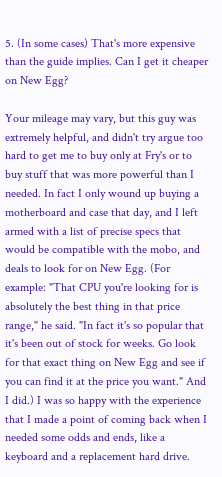5. (In some cases) That's more expensive than the guide implies. Can I get it cheaper on New Egg?

Your mileage may vary, but this guy was extremely helpful, and didn't try argue too hard to get me to buy only at Fry's or to buy stuff that was more powerful than I needed. In fact I only wound up buying a motherboard and case that day, and I left armed with a list of precise specs that would be compatible with the mobo, and deals to look for on New Egg. (For example: "That CPU you're looking for is absolutely the best thing in that price range," he said. "In fact it's so popular that it's been out of stock for weeks. Go look for that exact thing on New Egg and see if you can find it at the price you want." And I did.) I was so happy with the experience that I made a point of coming back when I needed some odds and ends, like a keyboard and a replacement hard drive.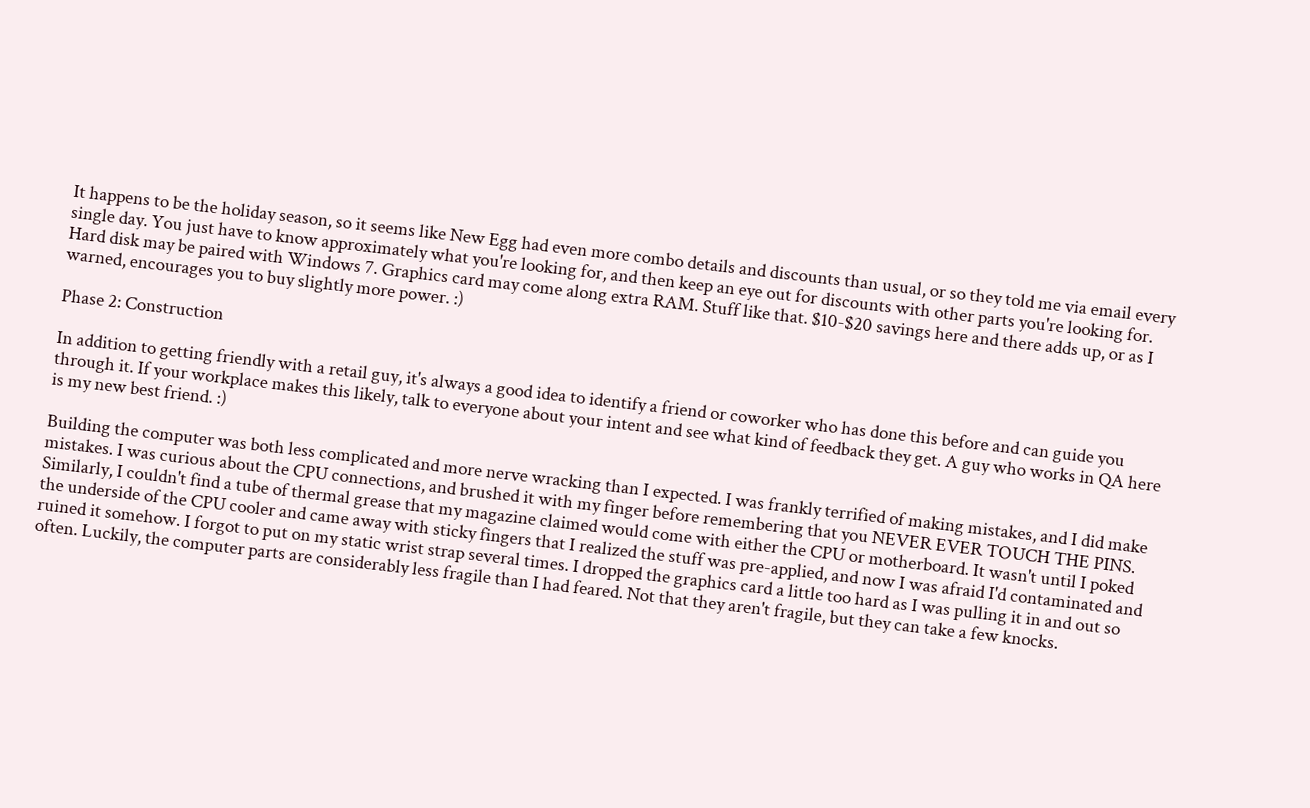It happens to be the holiday season, so it seems like New Egg had even more combo details and discounts than usual, or so they told me via email every single day. You just have to know approximately what you're looking for, and then keep an eye out for discounts with other parts you're looking for. Hard disk may be paired with Windows 7. Graphics card may come along extra RAM. Stuff like that. $10-$20 savings here and there adds up, or as I warned, encourages you to buy slightly more power. :)

Phase 2: Construction

In addition to getting friendly with a retail guy, it's always a good idea to identify a friend or coworker who has done this before and can guide you through it. If your workplace makes this likely, talk to everyone about your intent and see what kind of feedback they get. A guy who works in QA here is my new best friend. :)

Building the computer was both less complicated and more nerve wracking than I expected. I was frankly terrified of making mistakes, and I did make mistakes. I was curious about the CPU connections, and brushed it with my finger before remembering that you NEVER EVER TOUCH THE PINS. Similarly, I couldn't find a tube of thermal grease that my magazine claimed would come with either the CPU or motherboard. It wasn't until I poked the underside of the CPU cooler and came away with sticky fingers that I realized the stuff was pre-applied, and now I was afraid I'd contaminated and ruined it somehow. I forgot to put on my static wrist strap several times. I dropped the graphics card a little too hard as I was pulling it in and out so often. Luckily, the computer parts are considerably less fragile than I had feared. Not that they aren't fragile, but they can take a few knocks.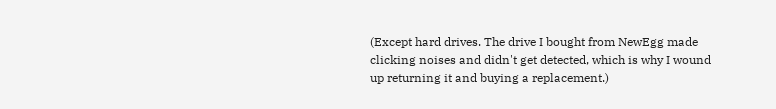(Except hard drives. The drive I bought from NewEgg made clicking noises and didn't get detected, which is why I wound up returning it and buying a replacement.)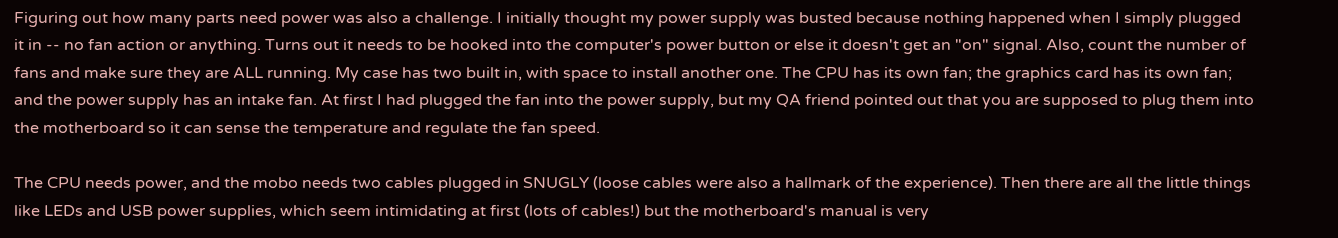Figuring out how many parts need power was also a challenge. I initially thought my power supply was busted because nothing happened when I simply plugged it in -- no fan action or anything. Turns out it needs to be hooked into the computer's power button or else it doesn't get an "on" signal. Also, count the number of fans and make sure they are ALL running. My case has two built in, with space to install another one. The CPU has its own fan; the graphics card has its own fan; and the power supply has an intake fan. At first I had plugged the fan into the power supply, but my QA friend pointed out that you are supposed to plug them into the motherboard so it can sense the temperature and regulate the fan speed.

The CPU needs power, and the mobo needs two cables plugged in SNUGLY (loose cables were also a hallmark of the experience). Then there are all the little things like LEDs and USB power supplies, which seem intimidating at first (lots of cables!) but the motherboard's manual is very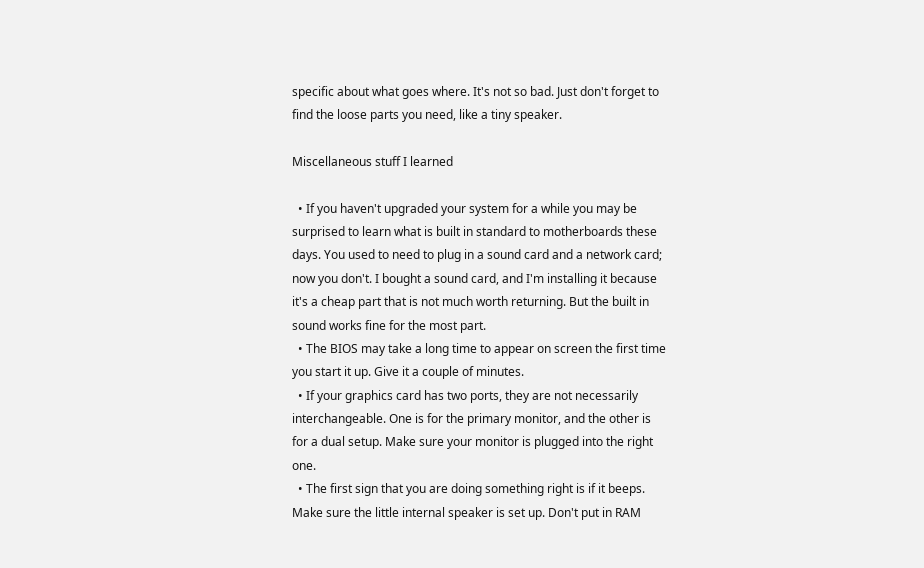specific about what goes where. It's not so bad. Just don't forget to find the loose parts you need, like a tiny speaker.

Miscellaneous stuff I learned

  • If you haven't upgraded your system for a while you may be surprised to learn what is built in standard to motherboards these days. You used to need to plug in a sound card and a network card; now you don't. I bought a sound card, and I'm installing it because it's a cheap part that is not much worth returning. But the built in sound works fine for the most part.
  • The BIOS may take a long time to appear on screen the first time you start it up. Give it a couple of minutes.
  • If your graphics card has two ports, they are not necessarily interchangeable. One is for the primary monitor, and the other is for a dual setup. Make sure your monitor is plugged into the right one.
  • The first sign that you are doing something right is if it beeps. Make sure the little internal speaker is set up. Don't put in RAM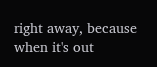right away, because when it's out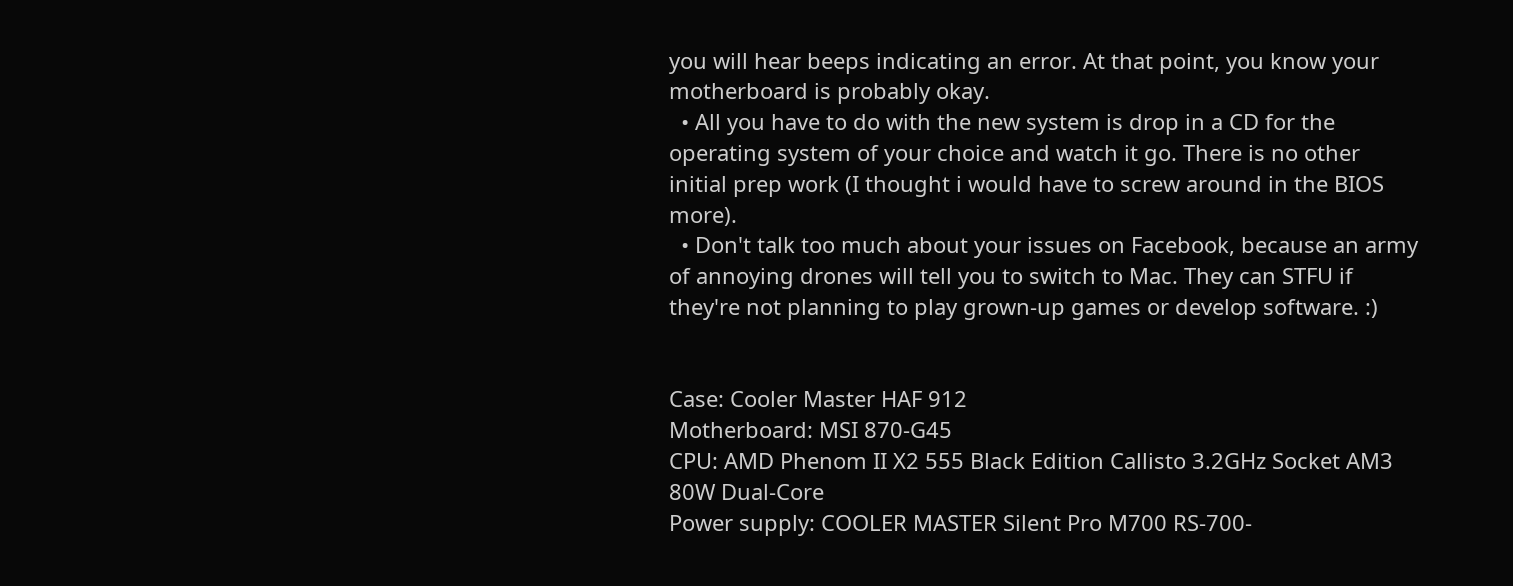you will hear beeps indicating an error. At that point, you know your motherboard is probably okay.
  • All you have to do with the new system is drop in a CD for the operating system of your choice and watch it go. There is no other initial prep work (I thought i would have to screw around in the BIOS more).
  • Don't talk too much about your issues on Facebook, because an army of annoying drones will tell you to switch to Mac. They can STFU if they're not planning to play grown-up games or develop software. :)


Case: Cooler Master HAF 912
Motherboard: MSI 870-G45
CPU: AMD Phenom II X2 555 Black Edition Callisto 3.2GHz Socket AM3 80W Dual-Core
Power supply: COOLER MASTER Silent Pro M700 RS-700-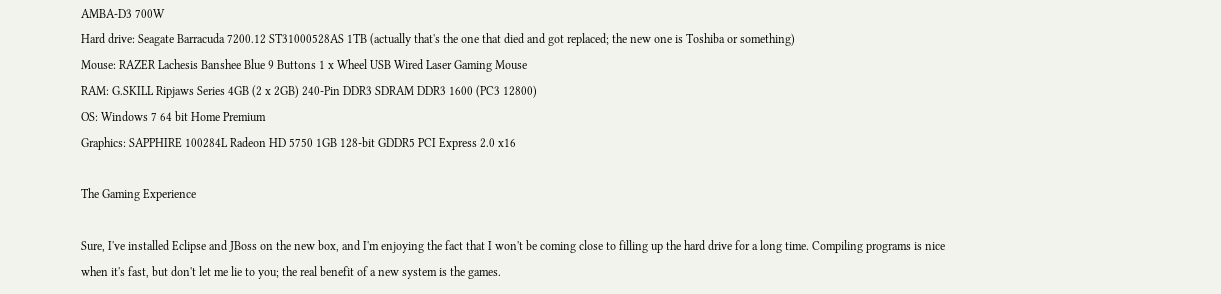AMBA-D3 700W
Hard drive: Seagate Barracuda 7200.12 ST31000528AS 1TB (actually that's the one that died and got replaced; the new one is Toshiba or something)
Mouse: RAZER Lachesis Banshee Blue 9 Buttons 1 x Wheel USB Wired Laser Gaming Mouse
RAM: G.SKILL Ripjaws Series 4GB (2 x 2GB) 240-Pin DDR3 SDRAM DDR3 1600 (PC3 12800)
OS: Windows 7 64 bit Home Premium
Graphics: SAPPHIRE 100284L Radeon HD 5750 1GB 128-bit GDDR5 PCI Express 2.0 x16

The Gaming Experience

Sure, I've installed Eclipse and JBoss on the new box, and I'm enjoying the fact that I won't be coming close to filling up the hard drive for a long time. Compiling programs is nice when it's fast, but don't let me lie to you; the real benefit of a new system is the games.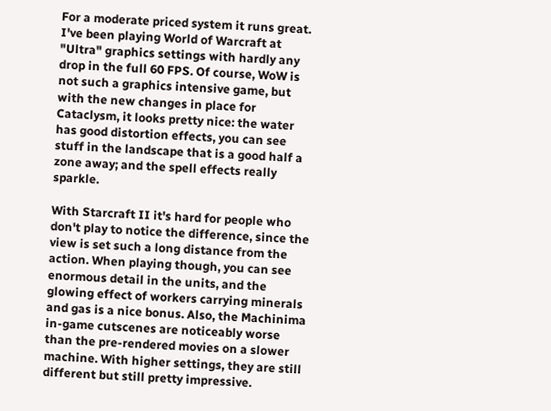For a moderate priced system it runs great. I've been playing World of Warcraft at "Ultra" graphics settings with hardly any drop in the full 60 FPS. Of course, WoW is not such a graphics intensive game, but with the new changes in place for Cataclysm, it looks pretty nice: the water has good distortion effects, you can see stuff in the landscape that is a good half a zone away; and the spell effects really sparkle.

With Starcraft II it's hard for people who don't play to notice the difference, since the view is set such a long distance from the action. When playing though, you can see enormous detail in the units, and the glowing effect of workers carrying minerals and gas is a nice bonus. Also, the Machinima in-game cutscenes are noticeably worse than the pre-rendered movies on a slower machine. With higher settings, they are still different but still pretty impressive.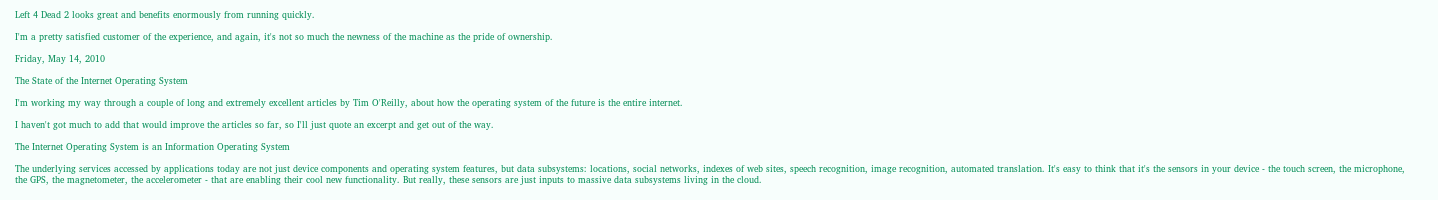Left 4 Dead 2 looks great and benefits enormously from running quickly.

I'm a pretty satisfied customer of the experience, and again, it's not so much the newness of the machine as the pride of ownership.

Friday, May 14, 2010

The State of the Internet Operating System

I'm working my way through a couple of long and extremely excellent articles by Tim O'Reilly, about how the operating system of the future is the entire internet.

I haven't got much to add that would improve the articles so far, so I'll just quote an excerpt and get out of the way.

The Internet Operating System is an Information Operating System

The underlying services accessed by applications today are not just device components and operating system features, but data subsystems: locations, social networks, indexes of web sites, speech recognition, image recognition, automated translation. It's easy to think that it's the sensors in your device - the touch screen, the microphone, the GPS, the magnetometer, the accelerometer - that are enabling their cool new functionality. But really, these sensors are just inputs to massive data subsystems living in the cloud.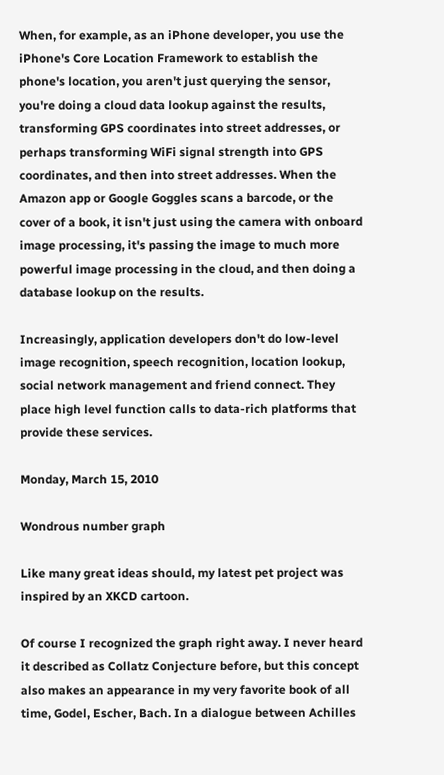When, for example, as an iPhone developer, you use the iPhone's Core Location Framework to establish the phone's location, you aren't just querying the sensor, you're doing a cloud data lookup against the results, transforming GPS coordinates into street addresses, or perhaps transforming WiFi signal strength into GPS coordinates, and then into street addresses. When the Amazon app or Google Goggles scans a barcode, or the cover of a book, it isn't just using the camera with onboard image processing, it's passing the image to much more powerful image processing in the cloud, and then doing a database lookup on the results.

Increasingly, application developers don't do low-level image recognition, speech recognition, location lookup, social network management and friend connect. They place high level function calls to data-rich platforms that provide these services.

Monday, March 15, 2010

Wondrous number graph

Like many great ideas should, my latest pet project was inspired by an XKCD cartoon.

Of course I recognized the graph right away. I never heard it described as Collatz Conjecture before, but this concept also makes an appearance in my very favorite book of all time, Godel, Escher, Bach. In a dialogue between Achilles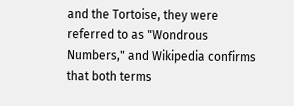and the Tortoise, they were referred to as "Wondrous Numbers," and Wikipedia confirms that both terms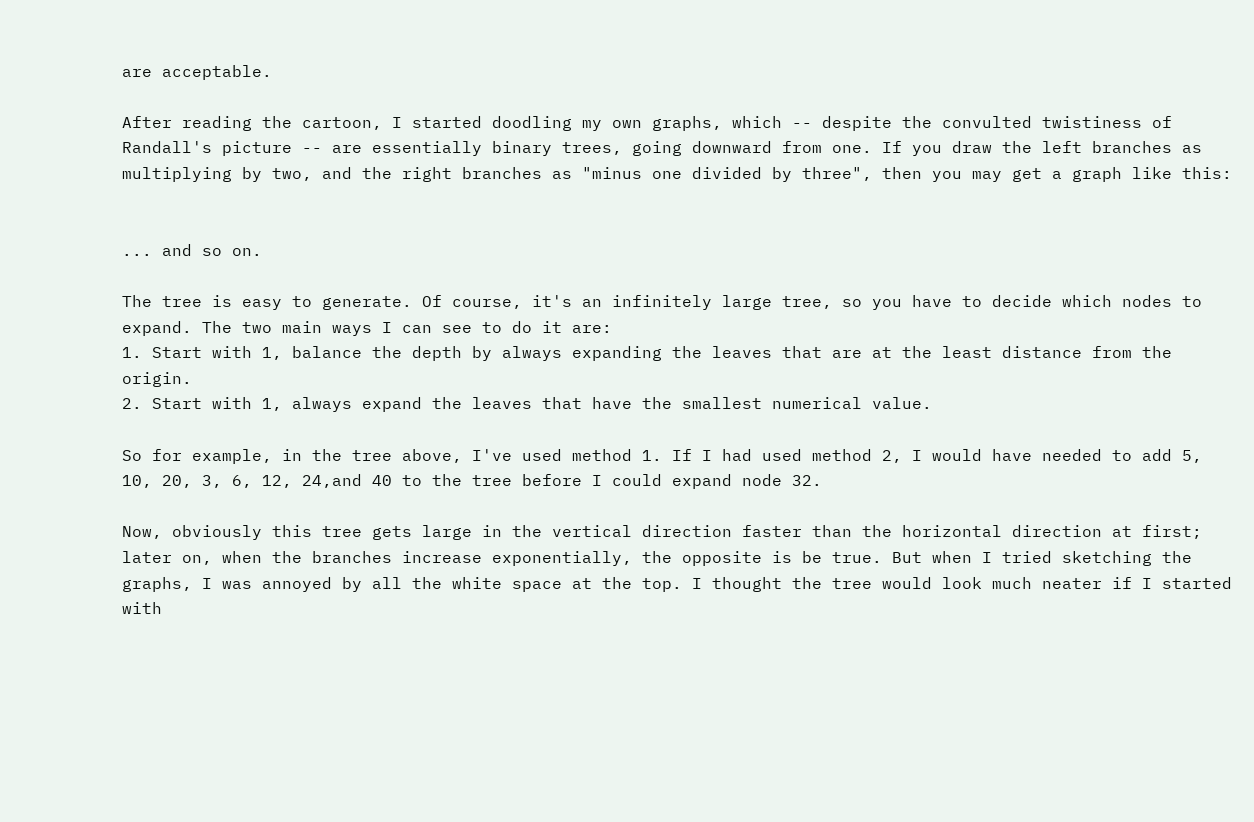are acceptable.

After reading the cartoon, I started doodling my own graphs, which -- despite the convulted twistiness of Randall's picture -- are essentially binary trees, going downward from one. If you draw the left branches as multiplying by two, and the right branches as "minus one divided by three", then you may get a graph like this:


... and so on.

The tree is easy to generate. Of course, it's an infinitely large tree, so you have to decide which nodes to expand. The two main ways I can see to do it are:
1. Start with 1, balance the depth by always expanding the leaves that are at the least distance from the origin.
2. Start with 1, always expand the leaves that have the smallest numerical value.

So for example, in the tree above, I've used method 1. If I had used method 2, I would have needed to add 5, 10, 20, 3, 6, 12, 24,and 40 to the tree before I could expand node 32.

Now, obviously this tree gets large in the vertical direction faster than the horizontal direction at first; later on, when the branches increase exponentially, the opposite is be true. But when I tried sketching the graphs, I was annoyed by all the white space at the top. I thought the tree would look much neater if I started with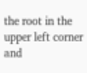the root in the upper left corner and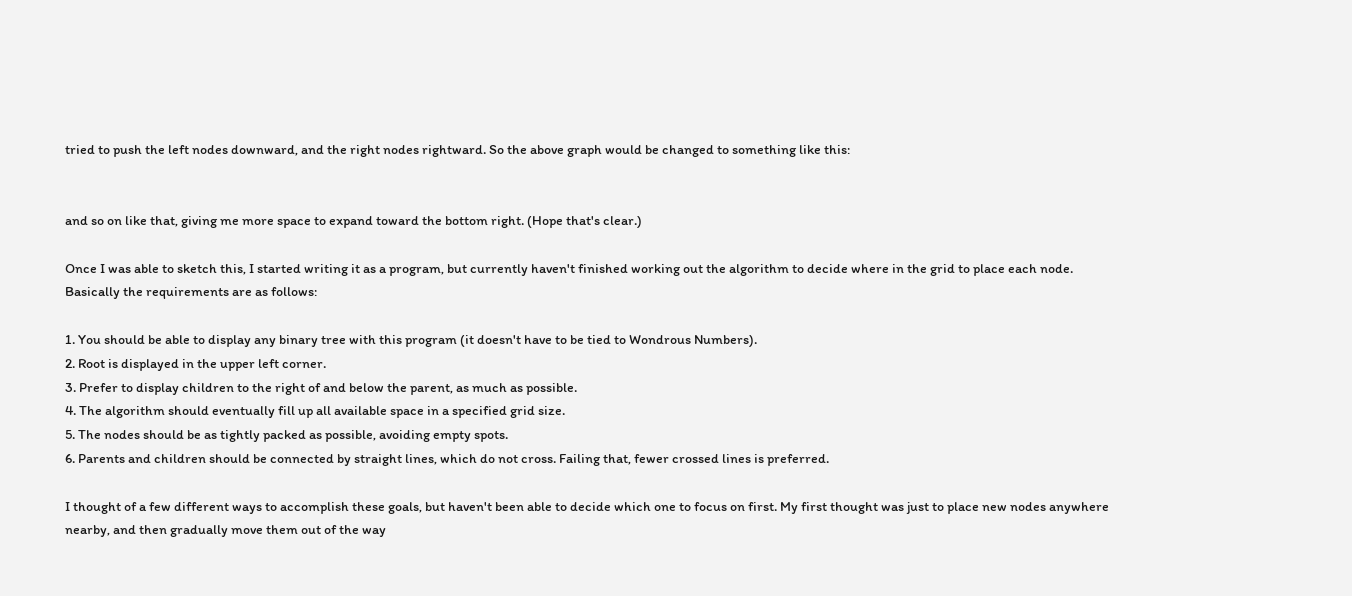tried to push the left nodes downward, and the right nodes rightward. So the above graph would be changed to something like this:


and so on like that, giving me more space to expand toward the bottom right. (Hope that's clear.)

Once I was able to sketch this, I started writing it as a program, but currently haven't finished working out the algorithm to decide where in the grid to place each node. Basically the requirements are as follows:

1. You should be able to display any binary tree with this program (it doesn't have to be tied to Wondrous Numbers).
2. Root is displayed in the upper left corner.
3. Prefer to display children to the right of and below the parent, as much as possible.
4. The algorithm should eventually fill up all available space in a specified grid size.
5. The nodes should be as tightly packed as possible, avoiding empty spots.
6. Parents and children should be connected by straight lines, which do not cross. Failing that, fewer crossed lines is preferred.

I thought of a few different ways to accomplish these goals, but haven't been able to decide which one to focus on first. My first thought was just to place new nodes anywhere nearby, and then gradually move them out of the way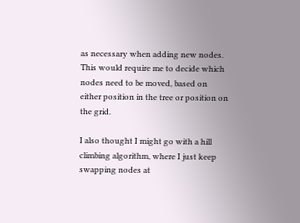as necessary when adding new nodes. This would require me to decide which nodes need to be moved, based on either position in the tree or position on the grid.

I also thought I might go with a hill climbing algorithm, where I just keep swapping nodes at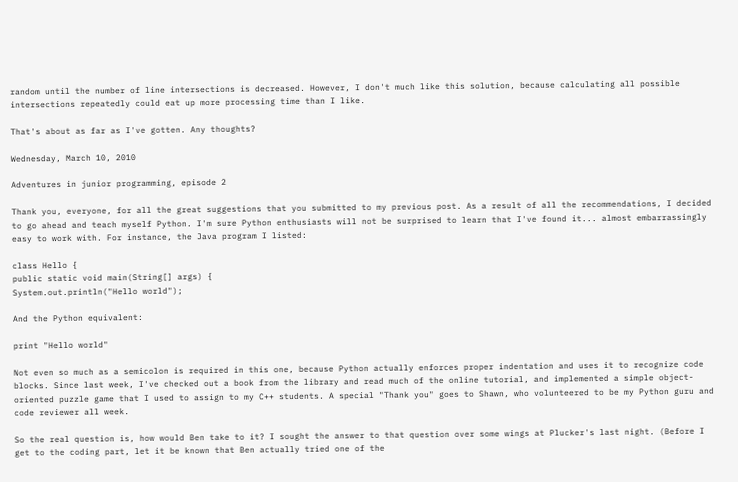random until the number of line intersections is decreased. However, I don't much like this solution, because calculating all possible intersections repeatedly could eat up more processing time than I like.

That's about as far as I've gotten. Any thoughts?

Wednesday, March 10, 2010

Adventures in junior programming, episode 2

Thank you, everyone, for all the great suggestions that you submitted to my previous post. As a result of all the recommendations, I decided to go ahead and teach myself Python. I'm sure Python enthusiasts will not be surprised to learn that I've found it... almost embarrassingly easy to work with. For instance, the Java program I listed:

class Hello {
public static void main(String[] args) {
System.out.println("Hello world");

And the Python equivalent:

print "Hello world"

Not even so much as a semicolon is required in this one, because Python actually enforces proper indentation and uses it to recognize code blocks. Since last week, I've checked out a book from the library and read much of the online tutorial, and implemented a simple object-oriented puzzle game that I used to assign to my C++ students. A special "Thank you" goes to Shawn, who volunteered to be my Python guru and code reviewer all week.

So the real question is, how would Ben take to it? I sought the answer to that question over some wings at Plucker's last night. (Before I get to the coding part, let it be known that Ben actually tried one of the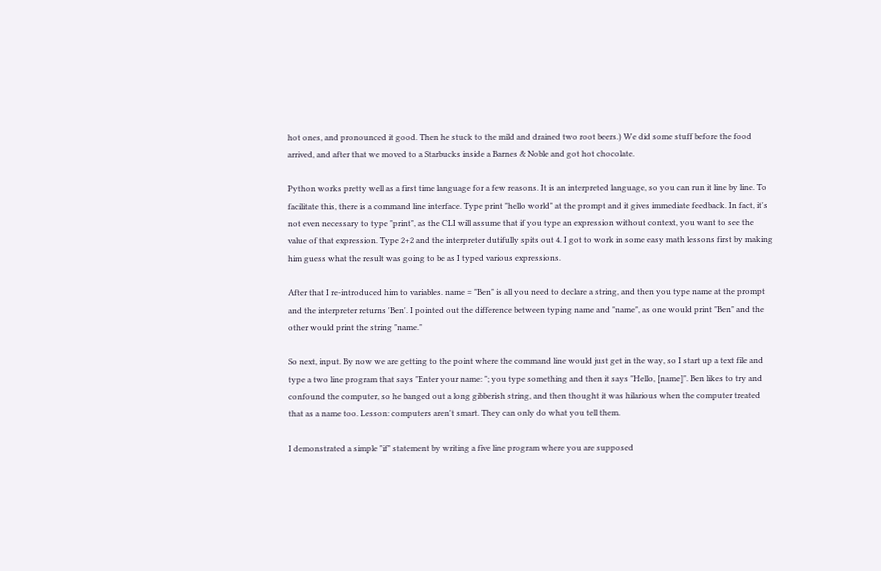hot ones, and pronounced it good. Then he stuck to the mild and drained two root beers.) We did some stuff before the food arrived, and after that we moved to a Starbucks inside a Barnes & Noble and got hot chocolate.

Python works pretty well as a first time language for a few reasons. It is an interpreted language, so you can run it line by line. To facilitate this, there is a command line interface. Type print "hello world" at the prompt and it gives immediate feedback. In fact, it's not even necessary to type "print", as the CLI will assume that if you type an expression without context, you want to see the value of that expression. Type 2+2 and the interpreter dutifully spits out 4. I got to work in some easy math lessons first by making him guess what the result was going to be as I typed various expressions.

After that I re-introduced him to variables. name = "Ben" is all you need to declare a string, and then you type name at the prompt and the interpreter returns 'Ben'. I pointed out the difference between typing name and "name", as one would print "Ben" and the other would print the string "name."

So next, input. By now we are getting to the point where the command line would just get in the way, so I start up a text file and type a two line program that says "Enter your name: "; you type something and then it says "Hello, [name]". Ben likes to try and confound the computer, so he banged out a long gibberish string, and then thought it was hilarious when the computer treated that as a name too. Lesson: computers aren't smart. They can only do what you tell them.

I demonstrated a simple "if" statement by writing a five line program where you are supposed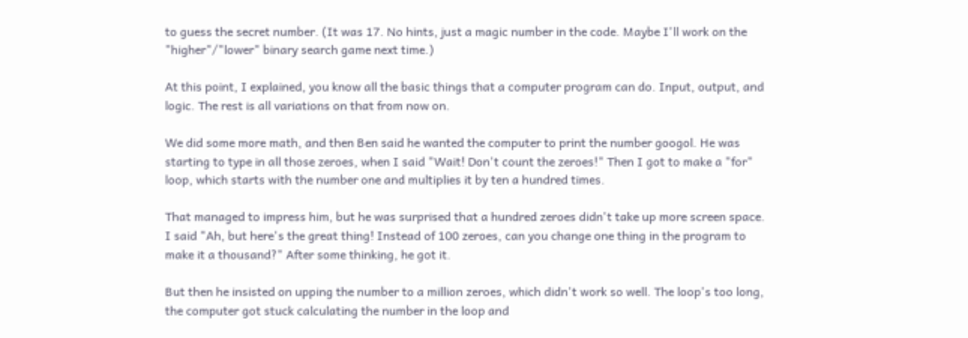to guess the secret number. (It was 17. No hints, just a magic number in the code. Maybe I'll work on the "higher"/"lower" binary search game next time.)

At this point, I explained, you know all the basic things that a computer program can do. Input, output, and logic. The rest is all variations on that from now on.

We did some more math, and then Ben said he wanted the computer to print the number googol. He was starting to type in all those zeroes, when I said "Wait! Don't count the zeroes!" Then I got to make a "for" loop, which starts with the number one and multiplies it by ten a hundred times.

That managed to impress him, but he was surprised that a hundred zeroes didn't take up more screen space. I said "Ah, but here's the great thing! Instead of 100 zeroes, can you change one thing in the program to make it a thousand?" After some thinking, he got it.

But then he insisted on upping the number to a million zeroes, which didn't work so well. The loop's too long, the computer got stuck calculating the number in the loop and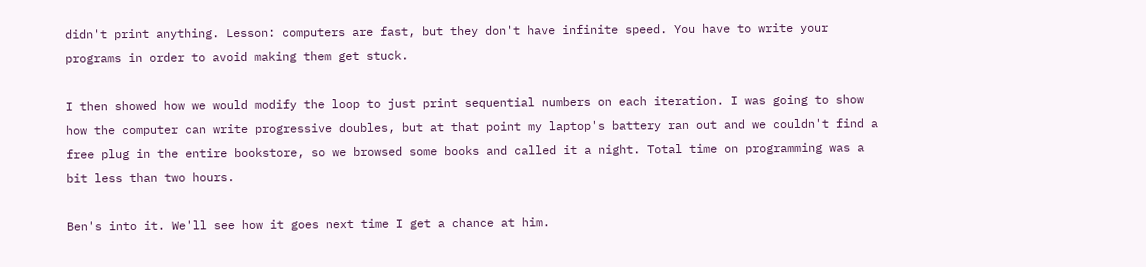didn't print anything. Lesson: computers are fast, but they don't have infinite speed. You have to write your programs in order to avoid making them get stuck.

I then showed how we would modify the loop to just print sequential numbers on each iteration. I was going to show how the computer can write progressive doubles, but at that point my laptop's battery ran out and we couldn't find a free plug in the entire bookstore, so we browsed some books and called it a night. Total time on programming was a bit less than two hours.

Ben's into it. We'll see how it goes next time I get a chance at him.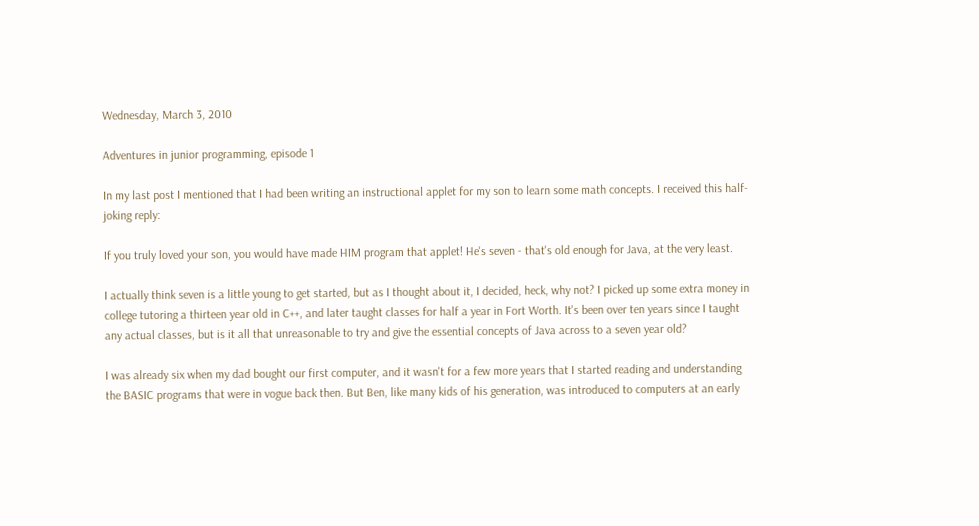Wednesday, March 3, 2010

Adventures in junior programming, episode 1

In my last post I mentioned that I had been writing an instructional applet for my son to learn some math concepts. I received this half-joking reply:

If you truly loved your son, you would have made HIM program that applet! He's seven - that's old enough for Java, at the very least.

I actually think seven is a little young to get started, but as I thought about it, I decided, heck, why not? I picked up some extra money in college tutoring a thirteen year old in C++, and later taught classes for half a year in Fort Worth. It's been over ten years since I taught any actual classes, but is it all that unreasonable to try and give the essential concepts of Java across to a seven year old?

I was already six when my dad bought our first computer, and it wasn't for a few more years that I started reading and understanding the BASIC programs that were in vogue back then. But Ben, like many kids of his generation, was introduced to computers at an early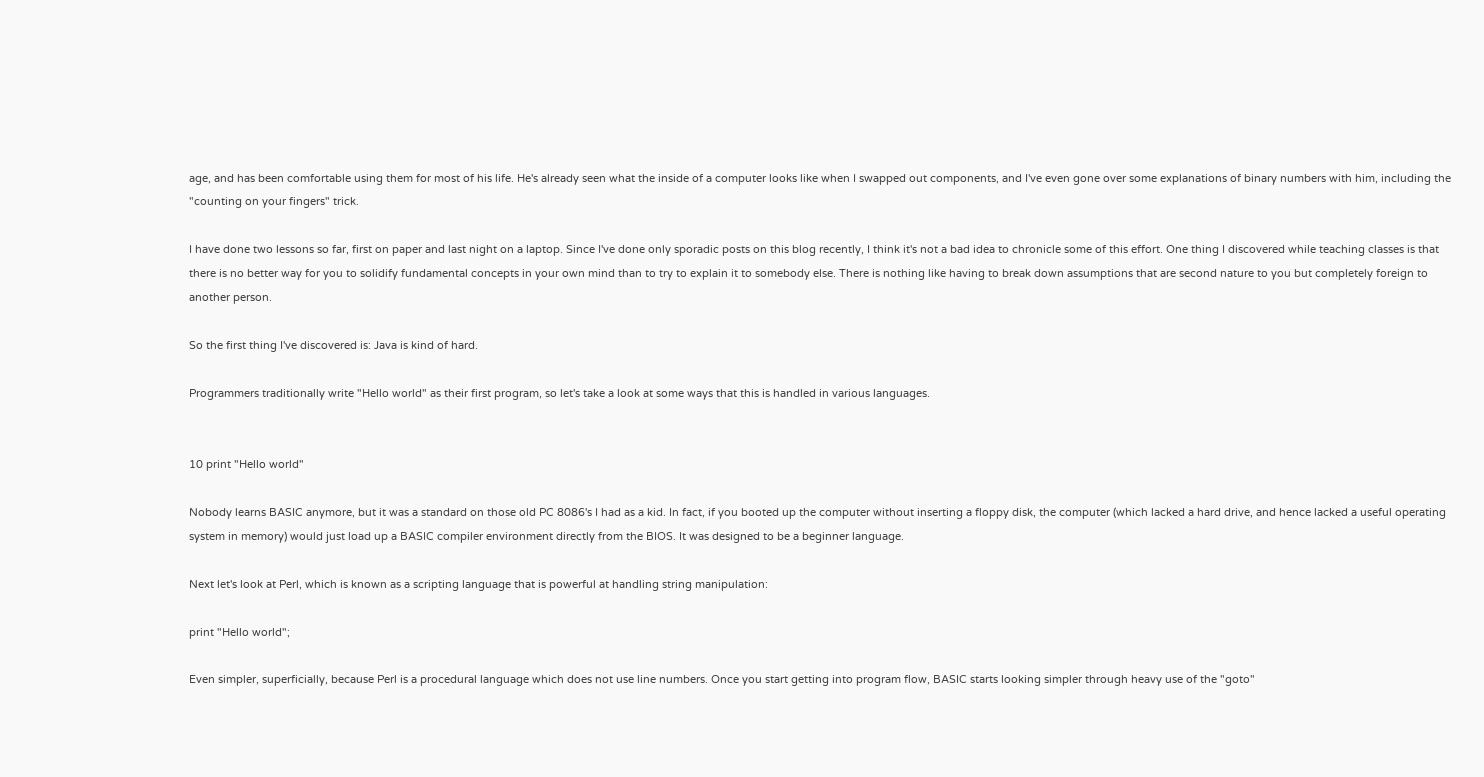age, and has been comfortable using them for most of his life. He's already seen what the inside of a computer looks like when I swapped out components, and I've even gone over some explanations of binary numbers with him, including the "counting on your fingers" trick.

I have done two lessons so far, first on paper and last night on a laptop. Since I've done only sporadic posts on this blog recently, I think it's not a bad idea to chronicle some of this effort. One thing I discovered while teaching classes is that there is no better way for you to solidify fundamental concepts in your own mind than to try to explain it to somebody else. There is nothing like having to break down assumptions that are second nature to you but completely foreign to another person.

So the first thing I've discovered is: Java is kind of hard.

Programmers traditionally write "Hello world" as their first program, so let's take a look at some ways that this is handled in various languages.


10 print "Hello world"

Nobody learns BASIC anymore, but it was a standard on those old PC 8086's I had as a kid. In fact, if you booted up the computer without inserting a floppy disk, the computer (which lacked a hard drive, and hence lacked a useful operating system in memory) would just load up a BASIC compiler environment directly from the BIOS. It was designed to be a beginner language.

Next let's look at Perl, which is known as a scripting language that is powerful at handling string manipulation:

print "Hello world";

Even simpler, superficially, because Perl is a procedural language which does not use line numbers. Once you start getting into program flow, BASIC starts looking simpler through heavy use of the "goto"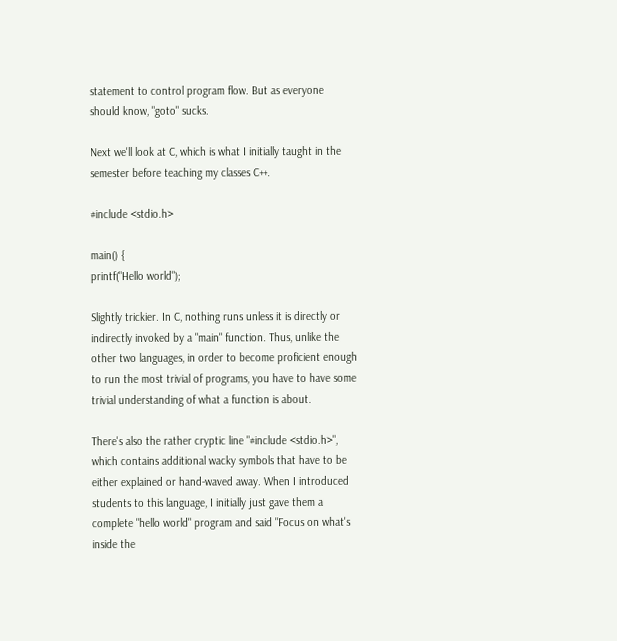statement to control program flow. But as everyone should know, "goto" sucks.

Next we'll look at C, which is what I initially taught in the semester before teaching my classes C++.

#include <stdio.h>

main() {
printf("Hello world");

Slightly trickier. In C, nothing runs unless it is directly or indirectly invoked by a "main" function. Thus, unlike the other two languages, in order to become proficient enough to run the most trivial of programs, you have to have some trivial understanding of what a function is about.

There's also the rather cryptic line "#include <stdio.h>", which contains additional wacky symbols that have to be either explained or hand-waved away. When I introduced students to this language, I initially just gave them a complete "hello world" program and said "Focus on what's inside the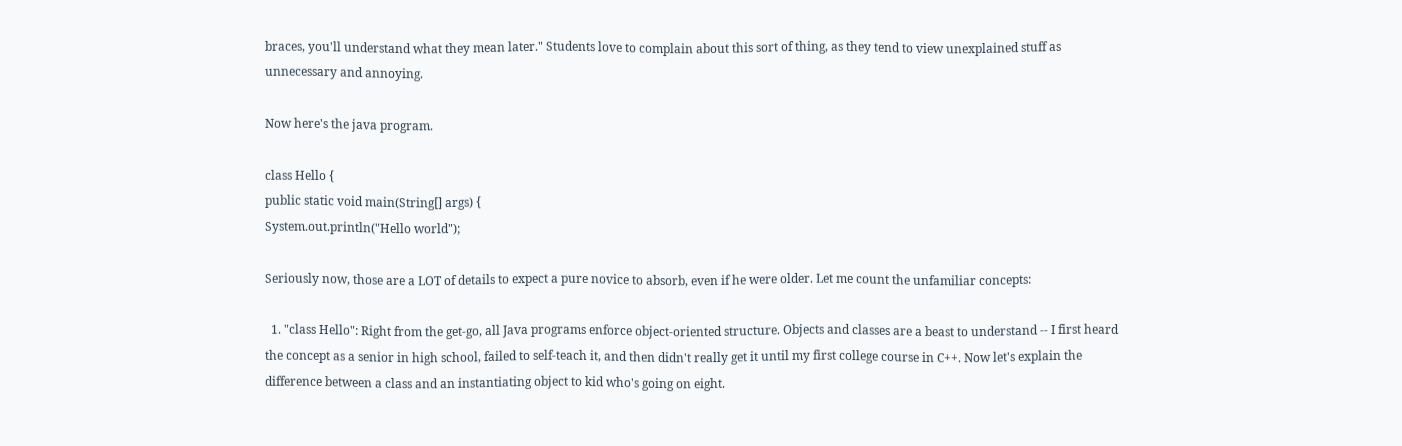braces, you'll understand what they mean later." Students love to complain about this sort of thing, as they tend to view unexplained stuff as unnecessary and annoying.

Now here's the java program.

class Hello {
public static void main(String[] args) {
System.out.println("Hello world");

Seriously now, those are a LOT of details to expect a pure novice to absorb, even if he were older. Let me count the unfamiliar concepts:

  1. "class Hello": Right from the get-go, all Java programs enforce object-oriented structure. Objects and classes are a beast to understand -- I first heard the concept as a senior in high school, failed to self-teach it, and then didn't really get it until my first college course in C++. Now let's explain the difference between a class and an instantiating object to kid who's going on eight.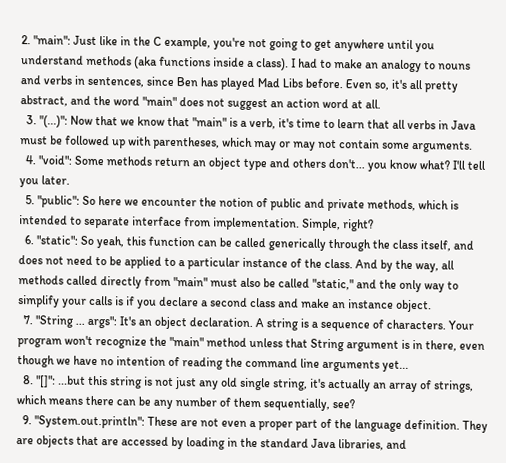2. "main": Just like in the C example, you're not going to get anywhere until you understand methods (aka functions inside a class). I had to make an analogy to nouns and verbs in sentences, since Ben has played Mad Libs before. Even so, it's all pretty abstract, and the word "main" does not suggest an action word at all.
  3. "(...)": Now that we know that "main" is a verb, it's time to learn that all verbs in Java must be followed up with parentheses, which may or may not contain some arguments.
  4. "void": Some methods return an object type and others don't... you know what? I'll tell you later.
  5. "public": So here we encounter the notion of public and private methods, which is intended to separate interface from implementation. Simple, right?
  6. "static": So yeah, this function can be called generically through the class itself, and does not need to be applied to a particular instance of the class. And by the way, all methods called directly from "main" must also be called "static," and the only way to simplify your calls is if you declare a second class and make an instance object.
  7. "String ... args": It's an object declaration. A string is a sequence of characters. Your program won't recognize the "main" method unless that String argument is in there, even though we have no intention of reading the command line arguments yet...
  8. "[]": ...but this string is not just any old single string, it's actually an array of strings, which means there can be any number of them sequentially, see?
  9. "System.out.println": These are not even a proper part of the language definition. They are objects that are accessed by loading in the standard Java libraries, and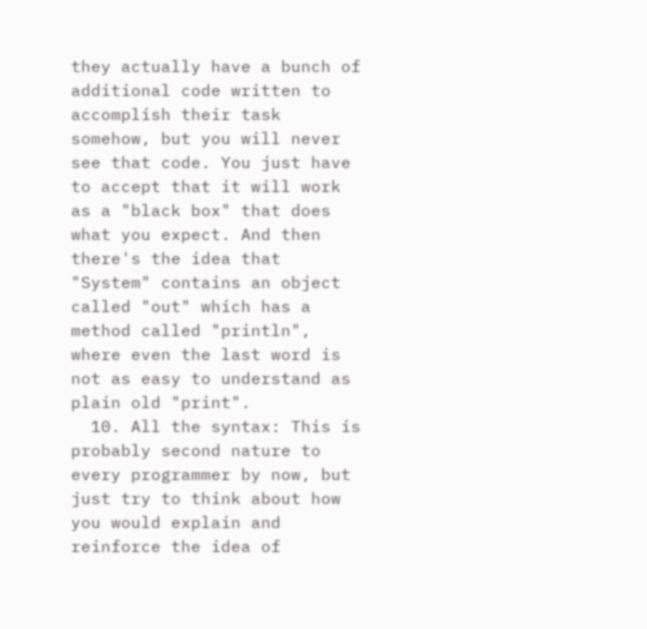they actually have a bunch of additional code written to accomplish their task somehow, but you will never see that code. You just have to accept that it will work as a "black box" that does what you expect. And then there's the idea that "System" contains an object called "out" which has a method called "println", where even the last word is not as easy to understand as plain old "print".
  10. All the syntax: This is probably second nature to every programmer by now, but just try to think about how you would explain and reinforce the idea of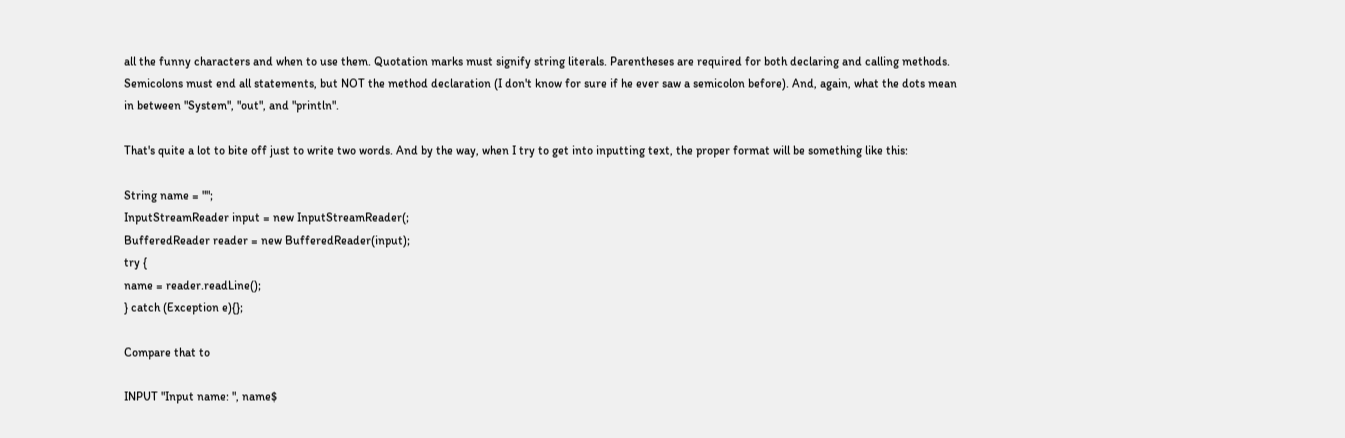all the funny characters and when to use them. Quotation marks must signify string literals. Parentheses are required for both declaring and calling methods. Semicolons must end all statements, but NOT the method declaration (I don't know for sure if he ever saw a semicolon before). And, again, what the dots mean in between "System", "out", and "println".

That's quite a lot to bite off just to write two words. And by the way, when I try to get into inputting text, the proper format will be something like this:

String name = "";
InputStreamReader input = new InputStreamReader(;
BufferedReader reader = new BufferedReader(input);
try {
name = reader.readLine();
} catch (Exception e){};

Compare that to

INPUT "Input name: ", name$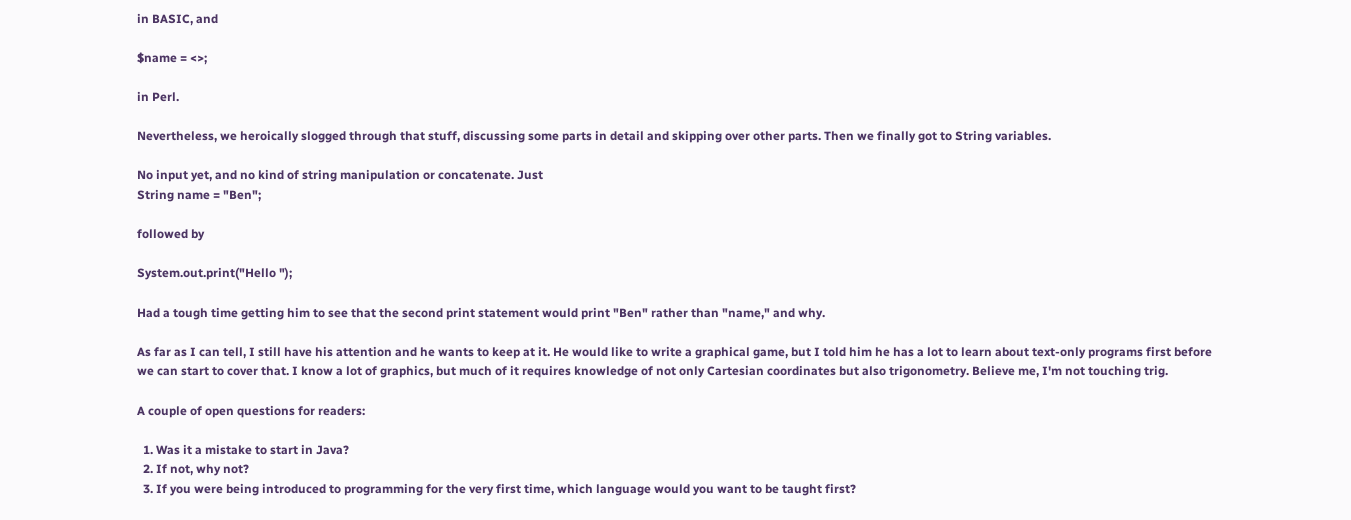in BASIC, and

$name = <>;

in Perl.

Nevertheless, we heroically slogged through that stuff, discussing some parts in detail and skipping over other parts. Then we finally got to String variables.

No input yet, and no kind of string manipulation or concatenate. Just
String name = "Ben";

followed by

System.out.print("Hello ");

Had a tough time getting him to see that the second print statement would print "Ben" rather than "name," and why.

As far as I can tell, I still have his attention and he wants to keep at it. He would like to write a graphical game, but I told him he has a lot to learn about text-only programs first before we can start to cover that. I know a lot of graphics, but much of it requires knowledge of not only Cartesian coordinates but also trigonometry. Believe me, I'm not touching trig.

A couple of open questions for readers:

  1. Was it a mistake to start in Java?
  2. If not, why not?
  3. If you were being introduced to programming for the very first time, which language would you want to be taught first?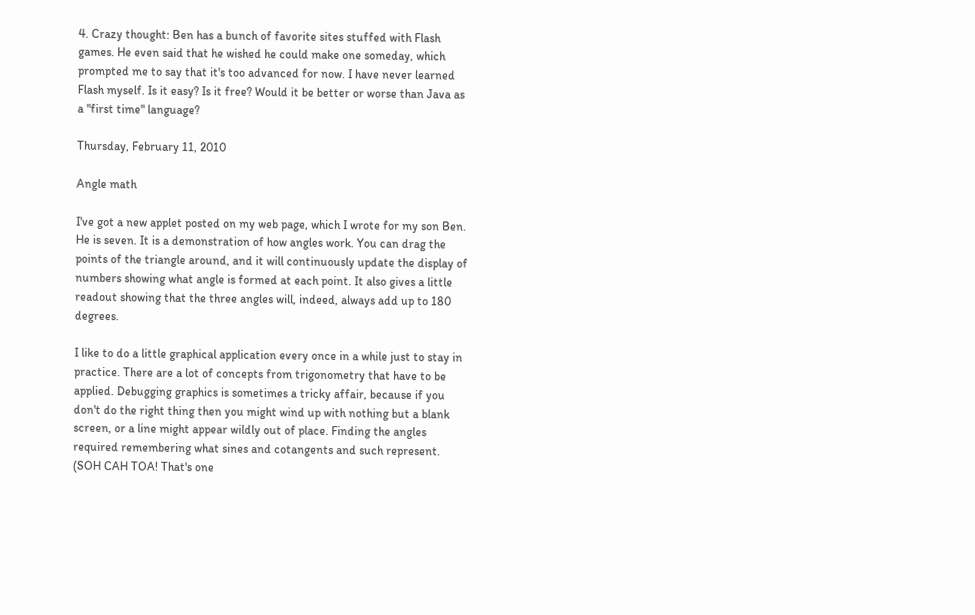4. Crazy thought: Ben has a bunch of favorite sites stuffed with Flash games. He even said that he wished he could make one someday, which prompted me to say that it's too advanced for now. I have never learned Flash myself. Is it easy? Is it free? Would it be better or worse than Java as a "first time" language?

Thursday, February 11, 2010

Angle math

I've got a new applet posted on my web page, which I wrote for my son Ben. He is seven. It is a demonstration of how angles work. You can drag the points of the triangle around, and it will continuously update the display of numbers showing what angle is formed at each point. It also gives a little readout showing that the three angles will, indeed, always add up to 180 degrees.

I like to do a little graphical application every once in a while just to stay in practice. There are a lot of concepts from trigonometry that have to be applied. Debugging graphics is sometimes a tricky affair, because if you don't do the right thing then you might wind up with nothing but a blank screen, or a line might appear wildly out of place. Finding the angles required remembering what sines and cotangents and such represent. (SOH CAH TOA! That's one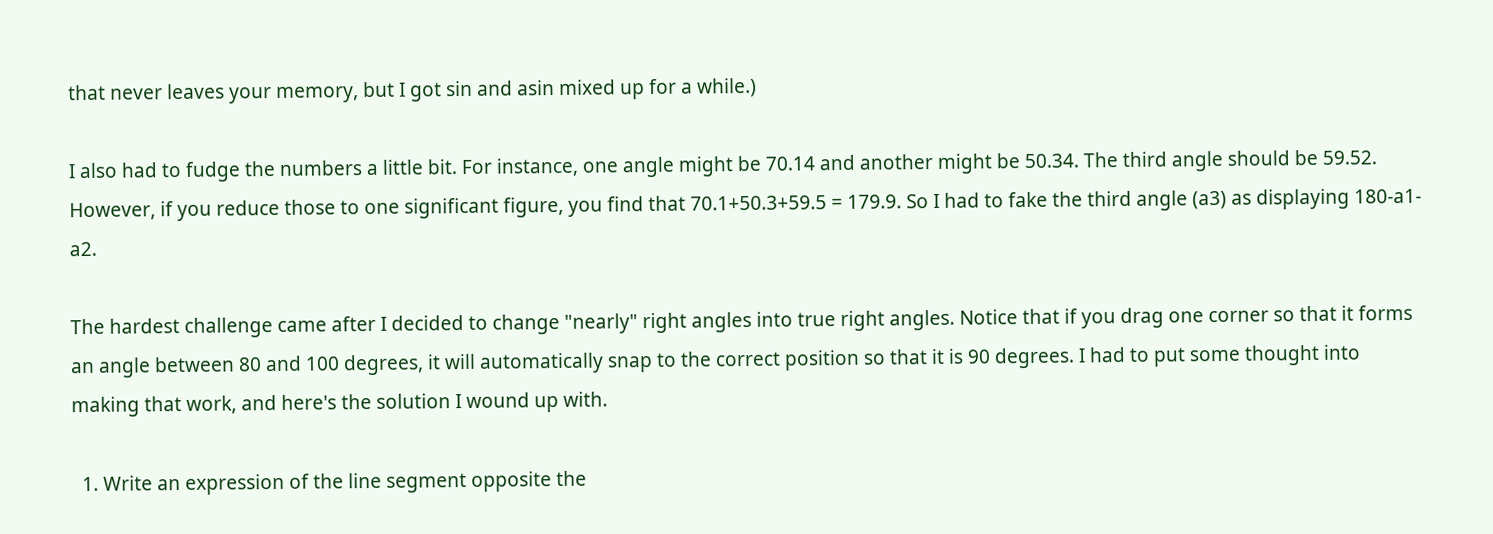that never leaves your memory, but I got sin and asin mixed up for a while.)

I also had to fudge the numbers a little bit. For instance, one angle might be 70.14 and another might be 50.34. The third angle should be 59.52. However, if you reduce those to one significant figure, you find that 70.1+50.3+59.5 = 179.9. So I had to fake the third angle (a3) as displaying 180-a1-a2.

The hardest challenge came after I decided to change "nearly" right angles into true right angles. Notice that if you drag one corner so that it forms an angle between 80 and 100 degrees, it will automatically snap to the correct position so that it is 90 degrees. I had to put some thought into making that work, and here's the solution I wound up with.

  1. Write an expression of the line segment opposite the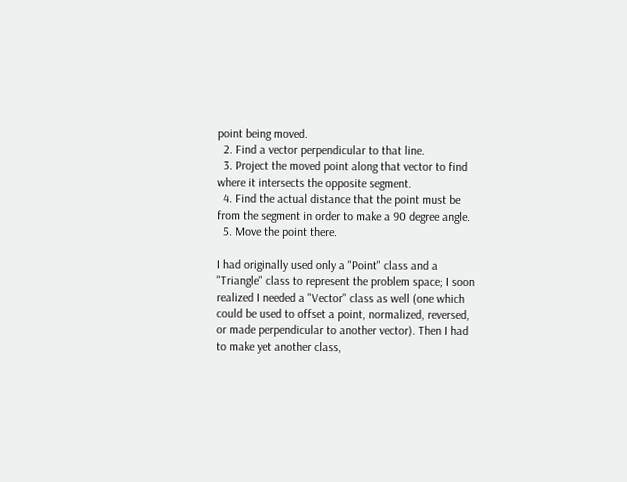point being moved.
  2. Find a vector perpendicular to that line.
  3. Project the moved point along that vector to find where it intersects the opposite segment.
  4. Find the actual distance that the point must be from the segment in order to make a 90 degree angle.
  5. Move the point there.

I had originally used only a "Point" class and a "Triangle" class to represent the problem space; I soon realized I needed a "Vector" class as well (one which could be used to offset a point, normalized, reversed, or made perpendicular to another vector). Then I had to make yet another class,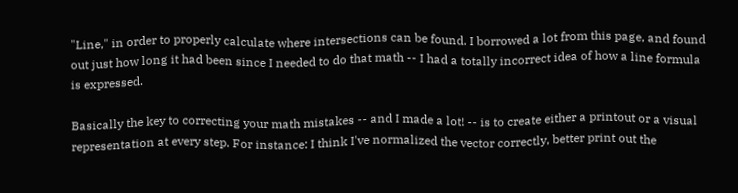"Line," in order to properly calculate where intersections can be found. I borrowed a lot from this page, and found out just how long it had been since I needed to do that math -- I had a totally incorrect idea of how a line formula is expressed.

Basically the key to correcting your math mistakes -- and I made a lot! -- is to create either a printout or a visual representation at every step. For instance: I think I've normalized the vector correctly, better print out the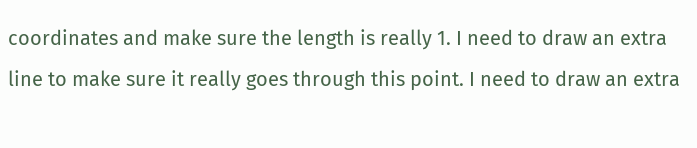coordinates and make sure the length is really 1. I need to draw an extra line to make sure it really goes through this point. I need to draw an extra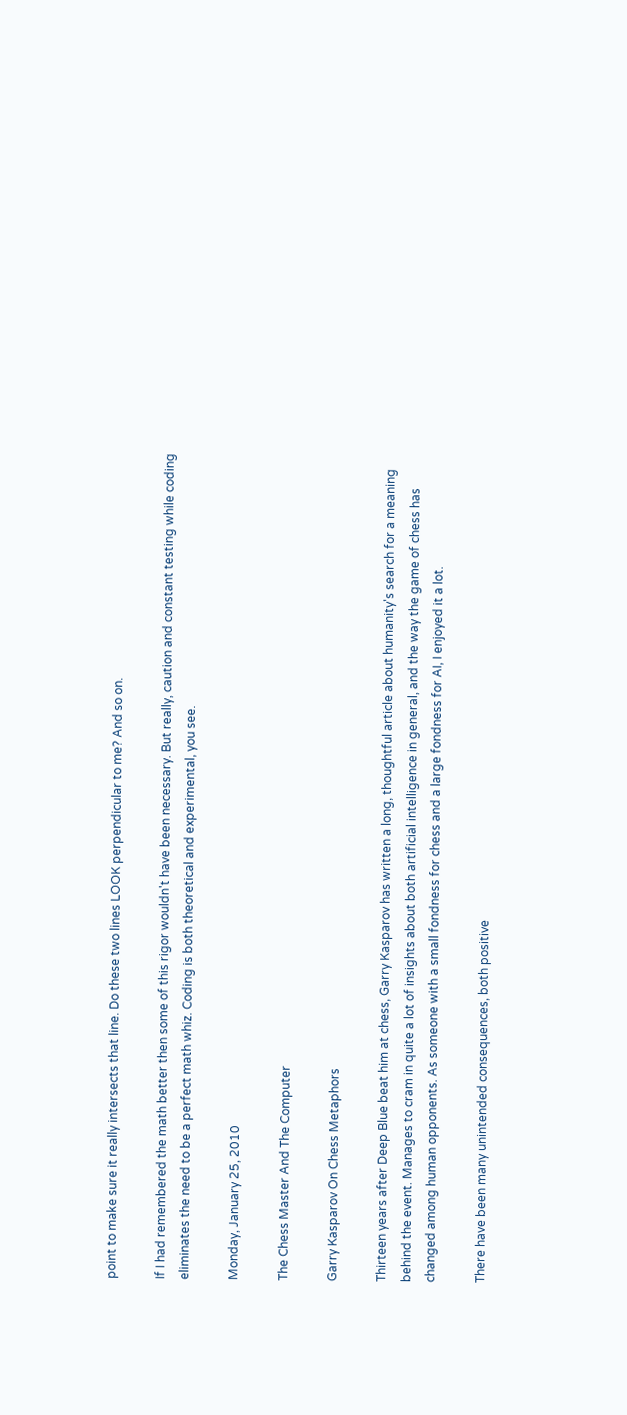point to make sure it really intersects that line. Do these two lines LOOK perpendicular to me? And so on.

If I had remembered the math better then some of this rigor wouldn't have been necessary. But really, caution and constant testing while coding eliminates the need to be a perfect math whiz. Coding is both theoretical and experimental, you see.

Monday, January 25, 2010

The Chess Master And The Computer

Garry Kasparov On Chess Metaphors

Thirteen years after Deep Blue beat him at chess, Garry Kasparov has written a long, thoughtful article about humanity's search for a meaning behind the event. Manages to cram in quite a lot of insights about both artificial intelligence in general, and the way the game of chess has changed among human opponents. As someone with a small fondness for chess and a large fondness for AI, I enjoyed it a lot.

There have been many unintended consequences, both positive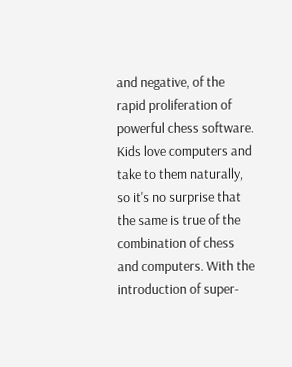and negative, of the rapid proliferation of powerful chess software. Kids love computers and take to them naturally, so it's no surprise that the same is true of the combination of chess and computers. With the introduction of super-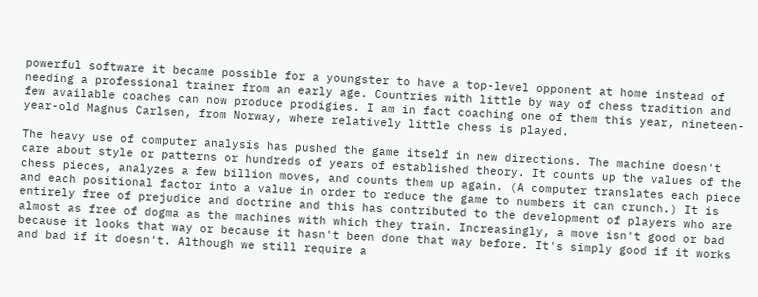powerful software it became possible for a youngster to have a top-level opponent at home instead of needing a professional trainer from an early age. Countries with little by way of chess tradition and few available coaches can now produce prodigies. I am in fact coaching one of them this year, nineteen-year-old Magnus Carlsen, from Norway, where relatively little chess is played.

The heavy use of computer analysis has pushed the game itself in new directions. The machine doesn't care about style or patterns or hundreds of years of established theory. It counts up the values of the chess pieces, analyzes a few billion moves, and counts them up again. (A computer translates each piece and each positional factor into a value in order to reduce the game to numbers it can crunch.) It is entirely free of prejudice and doctrine and this has contributed to the development of players who are almost as free of dogma as the machines with which they train. Increasingly, a move isn't good or bad because it looks that way or because it hasn't been done that way before. It's simply good if it works and bad if it doesn't. Although we still require a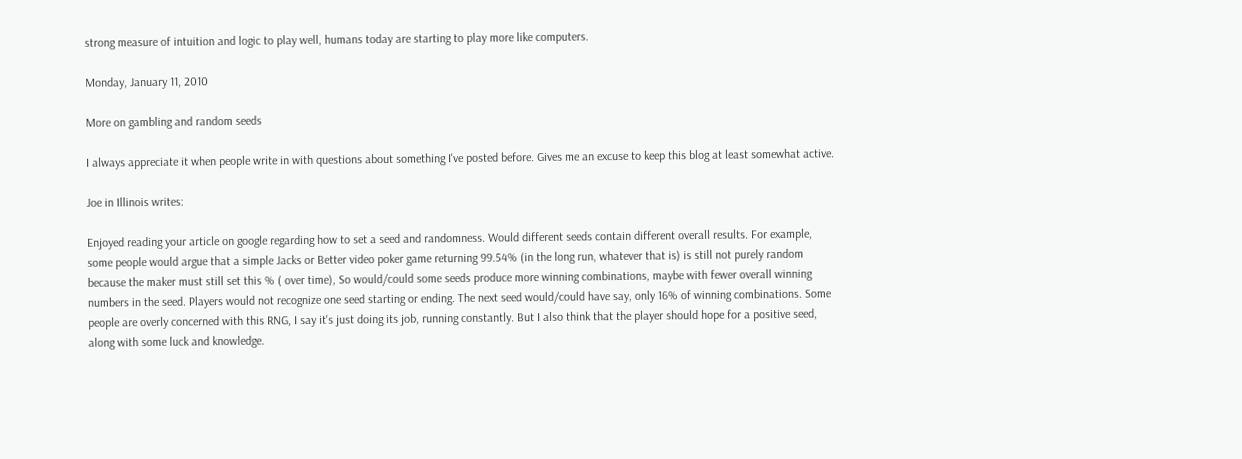strong measure of intuition and logic to play well, humans today are starting to play more like computers.

Monday, January 11, 2010

More on gambling and random seeds

I always appreciate it when people write in with questions about something I've posted before. Gives me an excuse to keep this blog at least somewhat active.

Joe in Illinois writes:

Enjoyed reading your article on google regarding how to set a seed and randomness. Would different seeds contain different overall results. For example, some people would argue that a simple Jacks or Better video poker game returning 99.54% (in the long run, whatever that is) is still not purely random because the maker must still set this % ( over time), So would/could some seeds produce more winning combinations, maybe with fewer overall winning numbers in the seed. Players would not recognize one seed starting or ending. The next seed would/could have say, only 16% of winning combinations. Some people are overly concerned with this RNG, I say it's just doing its job, running constantly. But I also think that the player should hope for a positive seed, along with some luck and knowledge.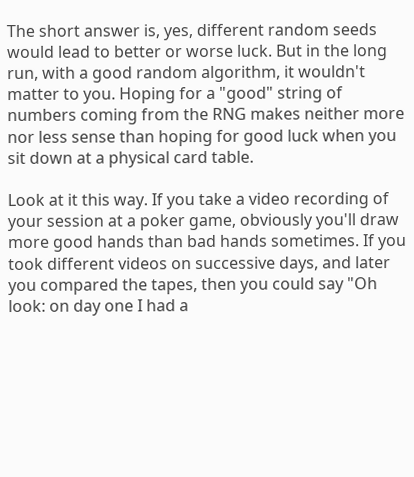The short answer is, yes, different random seeds would lead to better or worse luck. But in the long run, with a good random algorithm, it wouldn't matter to you. Hoping for a "good" string of numbers coming from the RNG makes neither more nor less sense than hoping for good luck when you sit down at a physical card table.

Look at it this way. If you take a video recording of your session at a poker game, obviously you'll draw more good hands than bad hands sometimes. If you took different videos on successive days, and later you compared the tapes, then you could say "Oh look: on day one I had a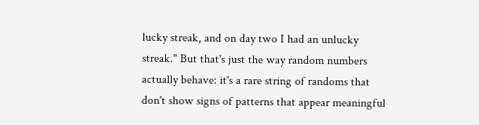lucky streak, and on day two I had an unlucky streak." But that's just the way random numbers actually behave: it's a rare string of randoms that don't show signs of patterns that appear meaningful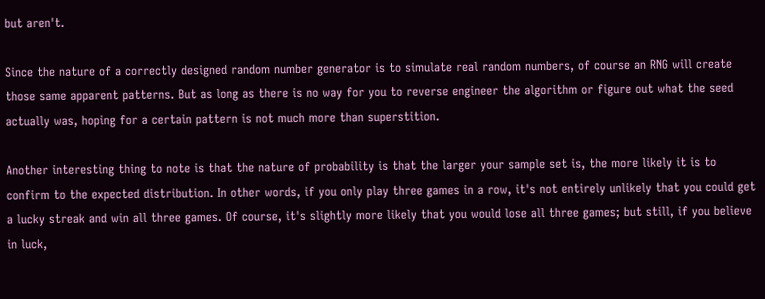but aren't.

Since the nature of a correctly designed random number generator is to simulate real random numbers, of course an RNG will create those same apparent patterns. But as long as there is no way for you to reverse engineer the algorithm or figure out what the seed actually was, hoping for a certain pattern is not much more than superstition.

Another interesting thing to note is that the nature of probability is that the larger your sample set is, the more likely it is to confirm to the expected distribution. In other words, if you only play three games in a row, it's not entirely unlikely that you could get a lucky streak and win all three games. Of course, it's slightly more likely that you would lose all three games; but still, if you believe in luck,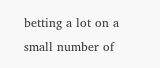betting a lot on a small number of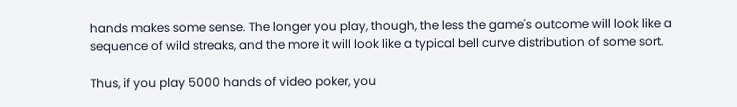hands makes some sense. The longer you play, though, the less the game's outcome will look like a sequence of wild streaks, and the more it will look like a typical bell curve distribution of some sort.

Thus, if you play 5000 hands of video poker, you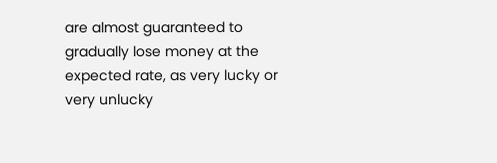are almost guaranteed to gradually lose money at the expected rate, as very lucky or very unlucky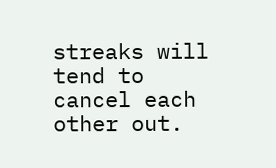streaks will tend to cancel each other out.